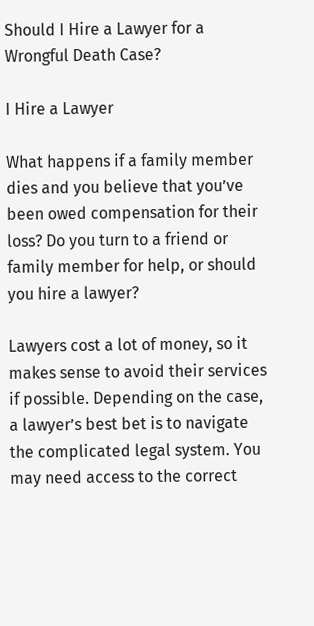Should I Hire a Lawyer for a Wrongful Death Case?

I Hire a Lawyer

What happens if a family member dies and you believe that you’ve been owed compensation for their loss? Do you turn to a friend or family member for help, or should you hire a lawyer?

Lawyers cost a lot of money, so it makes sense to avoid their services if possible. Depending on the case, a lawyer’s best bet is to navigate the complicated legal system. You may need access to the correct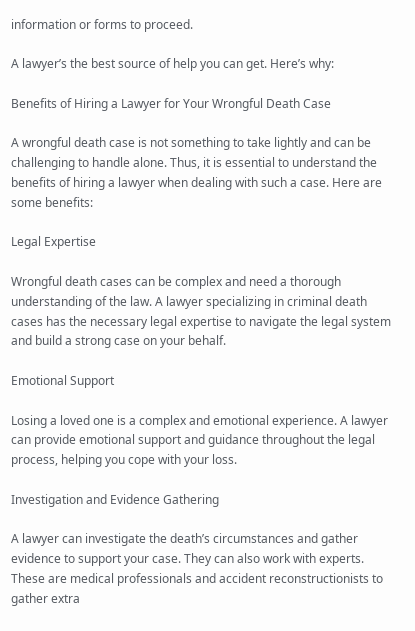information or forms to proceed.

A lawyer’s the best source of help you can get. Here’s why:

Benefits of Hiring a Lawyer for Your Wrongful Death Case

A wrongful death case is not something to take lightly and can be challenging to handle alone. Thus, it is essential to understand the benefits of hiring a lawyer when dealing with such a case. Here are some benefits:

Legal Expertise

Wrongful death cases can be complex and need a thorough understanding of the law. A lawyer specializing in criminal death cases has the necessary legal expertise to navigate the legal system and build a strong case on your behalf.

Emotional Support

Losing a loved one is a complex and emotional experience. A lawyer can provide emotional support and guidance throughout the legal process, helping you cope with your loss.

Investigation and Evidence Gathering

A lawyer can investigate the death’s circumstances and gather evidence to support your case. They can also work with experts. These are medical professionals and accident reconstructionists to gather extra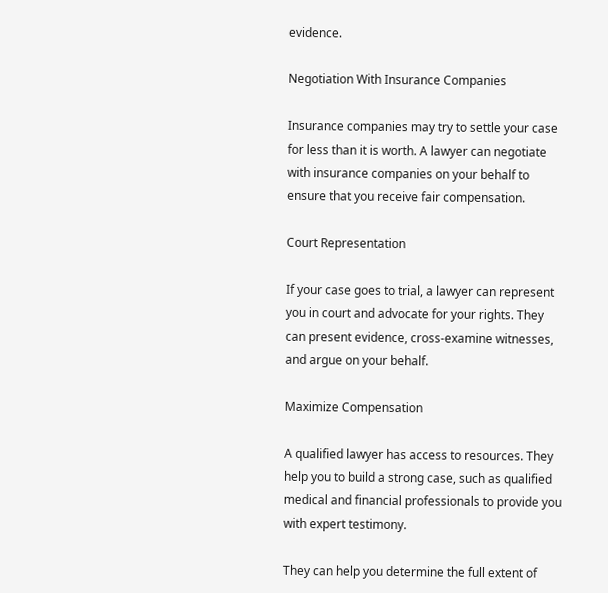evidence.

Negotiation With Insurance Companies

Insurance companies may try to settle your case for less than it is worth. A lawyer can negotiate with insurance companies on your behalf to ensure that you receive fair compensation.

Court Representation

If your case goes to trial, a lawyer can represent you in court and advocate for your rights. They can present evidence, cross-examine witnesses, and argue on your behalf.

Maximize Compensation

A qualified lawyer has access to resources. They help you to build a strong case, such as qualified medical and financial professionals to provide you with expert testimony.

They can help you determine the full extent of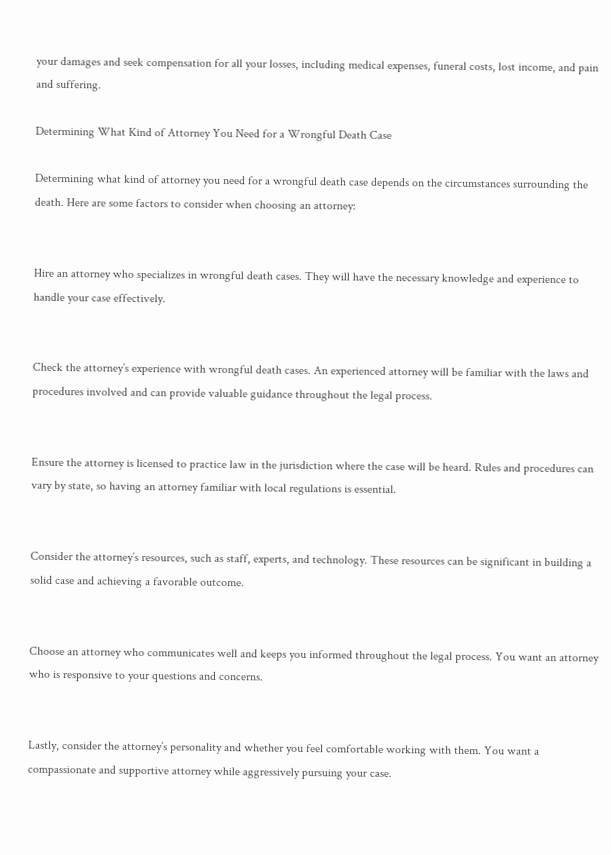your damages and seek compensation for all your losses, including medical expenses, funeral costs, lost income, and pain and suffering.

Determining What Kind of Attorney You Need for a Wrongful Death Case

Determining what kind of attorney you need for a wrongful death case depends on the circumstances surrounding the death. Here are some factors to consider when choosing an attorney:


Hire an attorney who specializes in wrongful death cases. They will have the necessary knowledge and experience to handle your case effectively.


Check the attorney’s experience with wrongful death cases. An experienced attorney will be familiar with the laws and procedures involved and can provide valuable guidance throughout the legal process.


Ensure the attorney is licensed to practice law in the jurisdiction where the case will be heard. Rules and procedures can vary by state, so having an attorney familiar with local regulations is essential.


Consider the attorney’s resources, such as staff, experts, and technology. These resources can be significant in building a solid case and achieving a favorable outcome.


Choose an attorney who communicates well and keeps you informed throughout the legal process. You want an attorney who is responsive to your questions and concerns.


Lastly, consider the attorney’s personality and whether you feel comfortable working with them. You want a compassionate and supportive attorney while aggressively pursuing your case.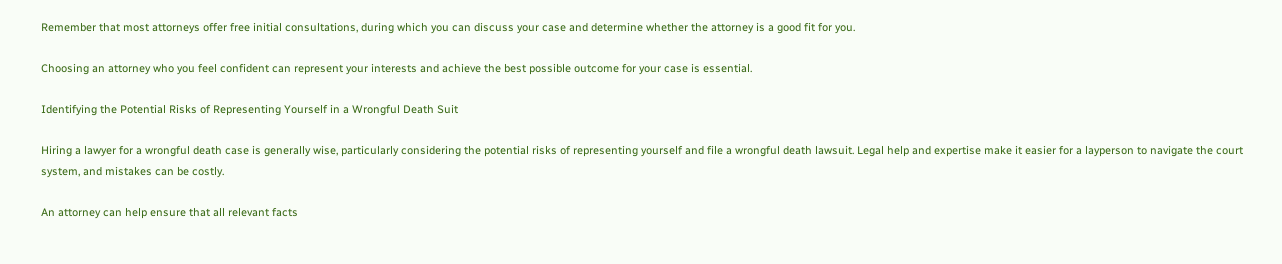Remember that most attorneys offer free initial consultations, during which you can discuss your case and determine whether the attorney is a good fit for you.

Choosing an attorney who you feel confident can represent your interests and achieve the best possible outcome for your case is essential.

Identifying the Potential Risks of Representing Yourself in a Wrongful Death Suit

Hiring a lawyer for a wrongful death case is generally wise, particularly considering the potential risks of representing yourself and file a wrongful death lawsuit. Legal help and expertise make it easier for a layperson to navigate the court system, and mistakes can be costly.

An attorney can help ensure that all relevant facts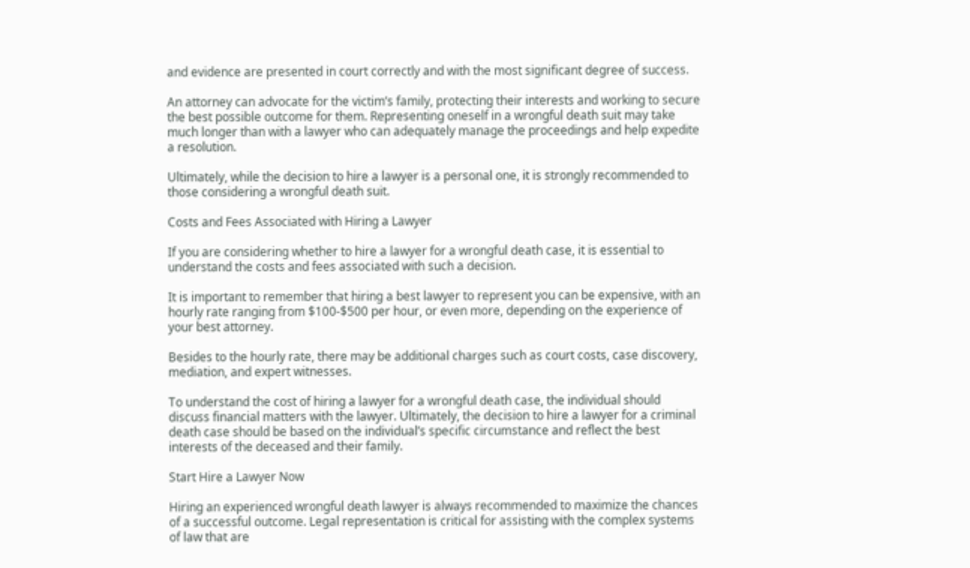and evidence are presented in court correctly and with the most significant degree of success.

An attorney can advocate for the victim’s family, protecting their interests and working to secure the best possible outcome for them. Representing oneself in a wrongful death suit may take much longer than with a lawyer who can adequately manage the proceedings and help expedite a resolution.

Ultimately, while the decision to hire a lawyer is a personal one, it is strongly recommended to those considering a wrongful death suit.

Costs and Fees Associated with Hiring a Lawyer

If you are considering whether to hire a lawyer for a wrongful death case, it is essential to understand the costs and fees associated with such a decision.

It is important to remember that hiring a best lawyer to represent you can be expensive, with an hourly rate ranging from $100-$500 per hour, or even more, depending on the experience of your best attorney.

Besides to the hourly rate, there may be additional charges such as court costs, case discovery, mediation, and expert witnesses.

To understand the cost of hiring a lawyer for a wrongful death case, the individual should discuss financial matters with the lawyer. Ultimately, the decision to hire a lawyer for a criminal death case should be based on the individual’s specific circumstance and reflect the best interests of the deceased and their family.

Start Hire a Lawyer Now

Hiring an experienced wrongful death lawyer is always recommended to maximize the chances of a successful outcome. Legal representation is critical for assisting with the complex systems of law that are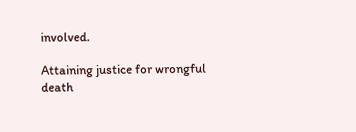involved.

Attaining justice for wrongful death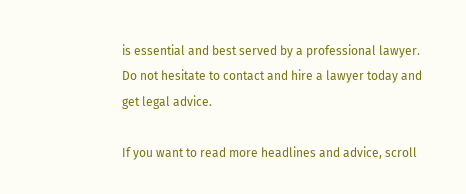is essential and best served by a professional lawyer. Do not hesitate to contact and hire a lawyer today and get legal advice.

If you want to read more headlines and advice, scroll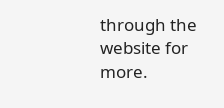through the website for more.